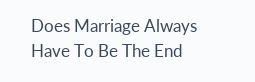Does Marriage Always Have To Be The End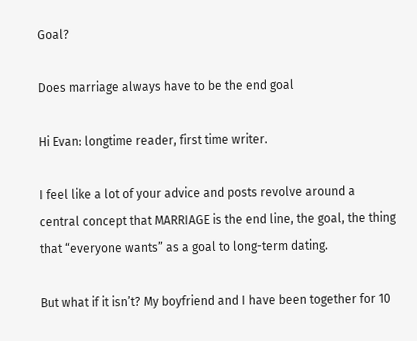Goal?

Does marriage always have to be the end goal

Hi Evan: longtime reader, first time writer.

I feel like a lot of your advice and posts revolve around a central concept that MARRIAGE is the end line, the goal, the thing that “everyone wants” as a goal to long-term dating.

But what if it isn’t? My boyfriend and I have been together for 10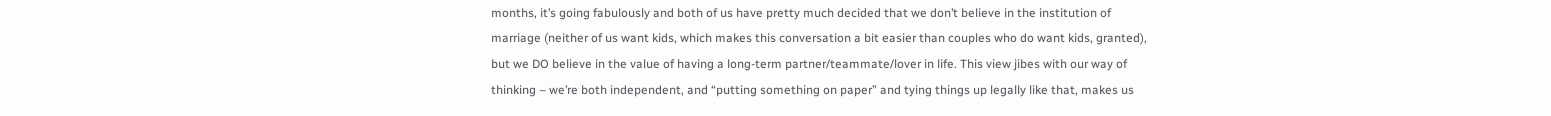months, it’s going fabulously and both of us have pretty much decided that we don’t believe in the institution of marriage (neither of us want kids, which makes this conversation a bit easier than couples who do want kids, granted), but we DO believe in the value of having a long-term partner/teammate/lover in life. This view jibes with our way of thinking – we’re both independent, and “putting something on paper” and tying things up legally like that, makes us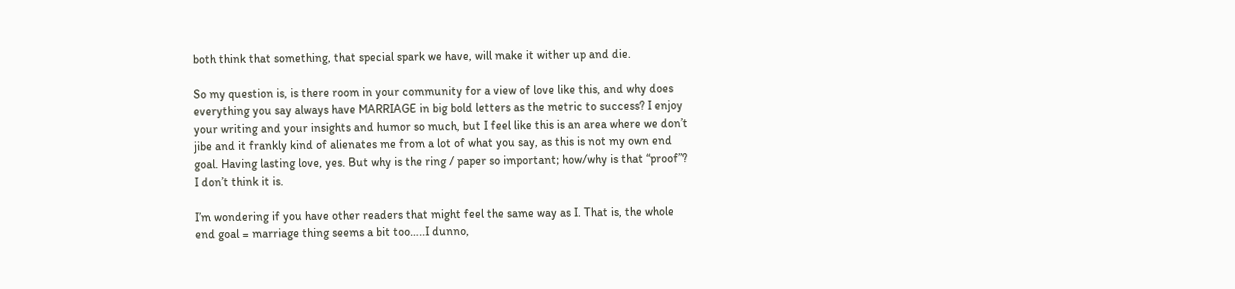both think that something, that special spark we have, will make it wither up and die.

So my question is, is there room in your community for a view of love like this, and why does everything you say always have MARRIAGE in big bold letters as the metric to success? I enjoy your writing and your insights and humor so much, but I feel like this is an area where we don’t jibe and it frankly kind of alienates me from a lot of what you say, as this is not my own end goal. Having lasting love, yes. But why is the ring / paper so important; how/why is that “proof”? I don’t think it is.

I’m wondering if you have other readers that might feel the same way as I. That is, the whole end goal = marriage thing seems a bit too…..I dunno,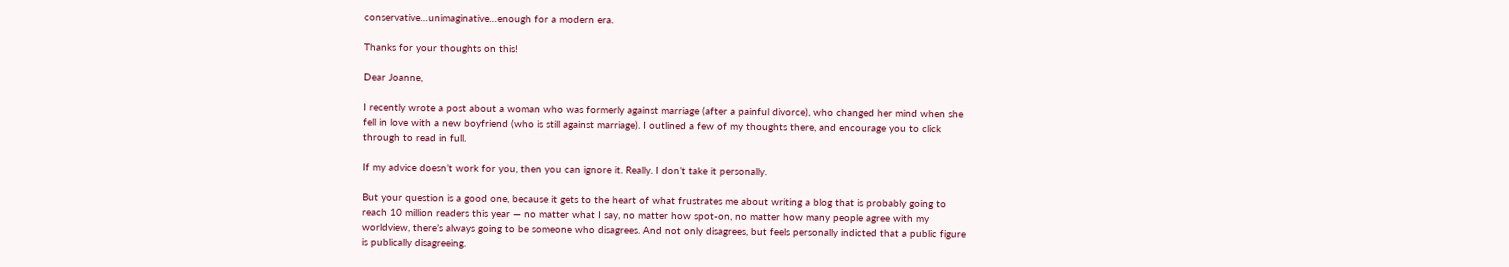conservative…unimaginative…enough for a modern era.

Thanks for your thoughts on this!

Dear Joanne,

I recently wrote a post about a woman who was formerly against marriage (after a painful divorce), who changed her mind when she fell in love with a new boyfriend (who is still against marriage). I outlined a few of my thoughts there, and encourage you to click through to read in full.

If my advice doesn’t work for you, then you can ignore it. Really. I don’t take it personally.

But your question is a good one, because it gets to the heart of what frustrates me about writing a blog that is probably going to reach 10 million readers this year — no matter what I say, no matter how spot-on, no matter how many people agree with my worldview, there’s always going to be someone who disagrees. And not only disagrees, but feels personally indicted that a public figure is publically disagreeing.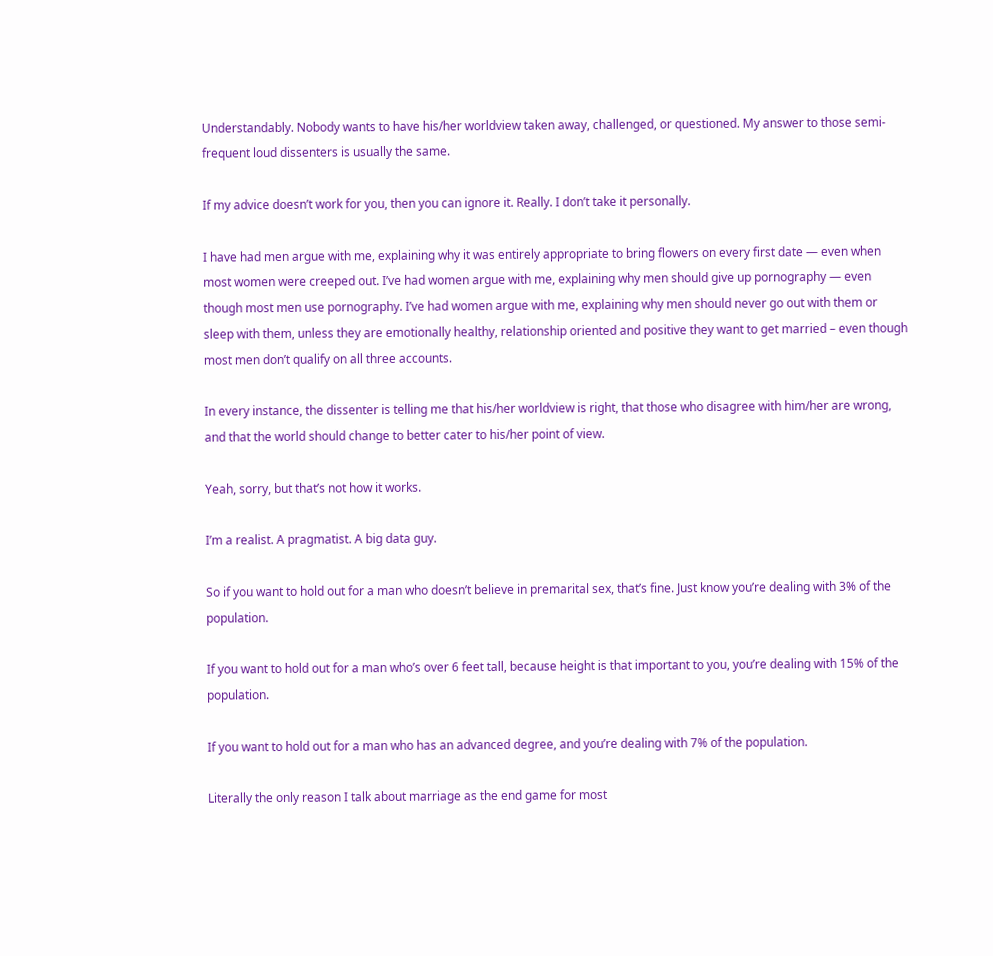Understandably. Nobody wants to have his/her worldview taken away, challenged, or questioned. My answer to those semi-frequent loud dissenters is usually the same.

If my advice doesn’t work for you, then you can ignore it. Really. I don’t take it personally.

I have had men argue with me, explaining why it was entirely appropriate to bring flowers on every first date — even when most women were creeped out. I’ve had women argue with me, explaining why men should give up pornography — even though most men use pornography. I’ve had women argue with me, explaining why men should never go out with them or sleep with them, unless they are emotionally healthy, relationship oriented and positive they want to get married – even though most men don’t qualify on all three accounts.

In every instance, the dissenter is telling me that his/her worldview is right, that those who disagree with him/her are wrong, and that the world should change to better cater to his/her point of view.

Yeah, sorry, but that’s not how it works.

I’m a realist. A pragmatist. A big data guy.

So if you want to hold out for a man who doesn’t believe in premarital sex, that’s fine. Just know you’re dealing with 3% of the population.

If you want to hold out for a man who’s over 6 feet tall, because height is that important to you, you’re dealing with 15% of the population.

If you want to hold out for a man who has an advanced degree, and you’re dealing with 7% of the population.

Literally the only reason I talk about marriage as the end game for most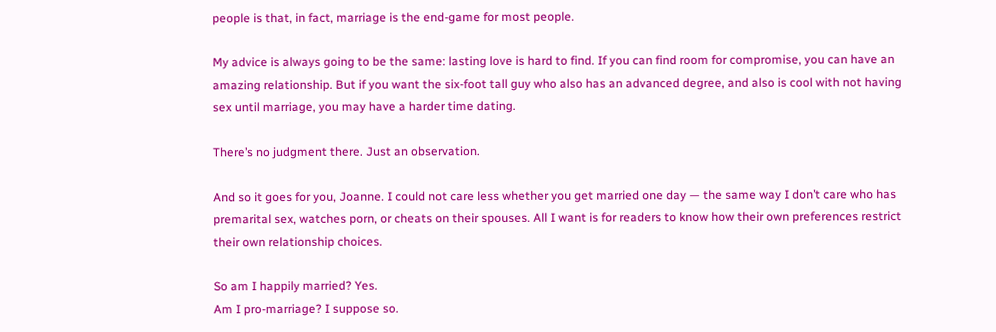people is that, in fact, marriage is the end-game for most people.

My advice is always going to be the same: lasting love is hard to find. If you can find room for compromise, you can have an amazing relationship. But if you want the six-foot tall guy who also has an advanced degree, and also is cool with not having sex until marriage, you may have a harder time dating.

There’s no judgment there. Just an observation.

And so it goes for you, Joanne. I could not care less whether you get married one day — the same way I don’t care who has premarital sex, watches porn, or cheats on their spouses. All I want is for readers to know how their own preferences restrict their own relationship choices.

So am I happily married? Yes.
Am I pro-marriage? I suppose so.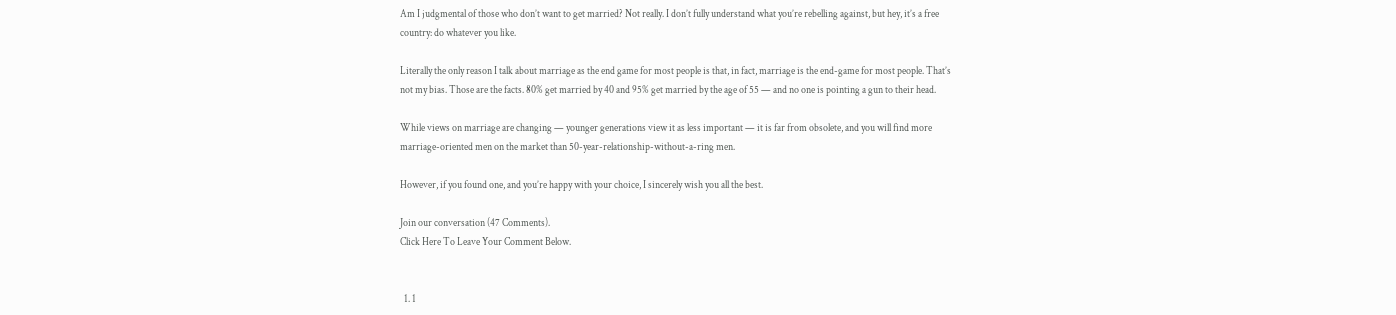Am I judgmental of those who don’t want to get married? Not really. I don’t fully understand what you’re rebelling against, but hey, it’s a free country: do whatever you like.

Literally the only reason I talk about marriage as the end game for most people is that, in fact, marriage is the end-game for most people. That’s not my bias. Those are the facts. 80% get married by 40 and 95% get married by the age of 55 — and no one is pointing a gun to their head.

While views on marriage are changing — younger generations view it as less important — it is far from obsolete, and you will find more marriage-oriented men on the market than 50-year-relationship-without-a-ring men.

However, if you found one, and you’re happy with your choice, I sincerely wish you all the best.

Join our conversation (47 Comments).
Click Here To Leave Your Comment Below.


  1. 1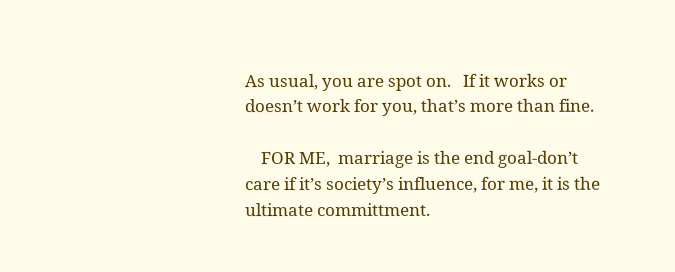As usual, you are spot on.   If it works or doesn’t work for you, that’s more than fine.

    FOR ME,  marriage is the end goal-don’t care if it’s society’s influence, for me, it is the ultimate committment.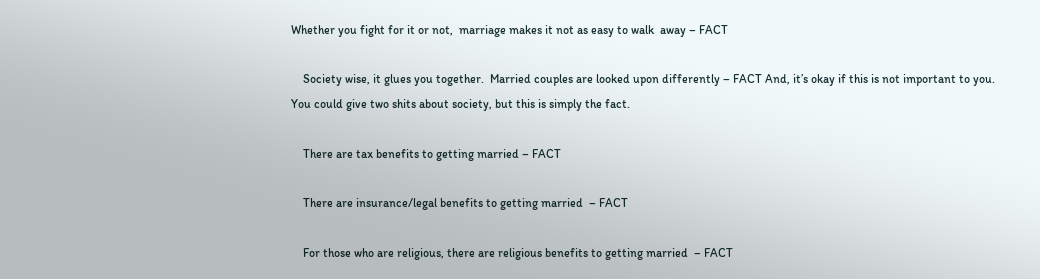Whether you fight for it or not,  marriage makes it not as easy to walk  away – FACT

    Society wise, it glues you together.  Married couples are looked upon differently – FACT And, it’s okay if this is not important to you. You could give two shits about society, but this is simply the fact.

    There are tax benefits to getting married – FACT

    There are insurance/legal benefits to getting married  – FACT

    For those who are religious, there are religious benefits to getting married  – FACT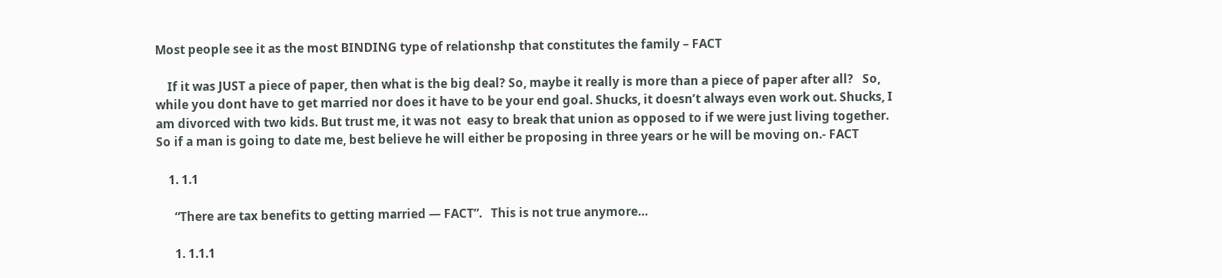Most people see it as the most BINDING type of relationshp that constitutes the family – FACT

    If it was JUST a piece of paper, then what is the big deal? So, maybe it really is more than a piece of paper after all?   So, while you dont have to get married nor does it have to be your end goal. Shucks, it doesn’t always even work out. Shucks, I am divorced with two kids. But trust me, it was not  easy to break that union as opposed to if we were just living together.   So if a man is going to date me, best believe he will either be proposing in three years or he will be moving on.- FACT

    1. 1.1

      “There are tax benefits to getting married — FACT”.   This is not true anymore…

      1. 1.1.1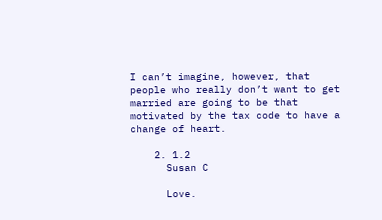I can’t imagine, however, that people who really don’t want to get married are going to be that motivated by the tax code to have a change of heart.

    2. 1.2
      Susan C

      Love.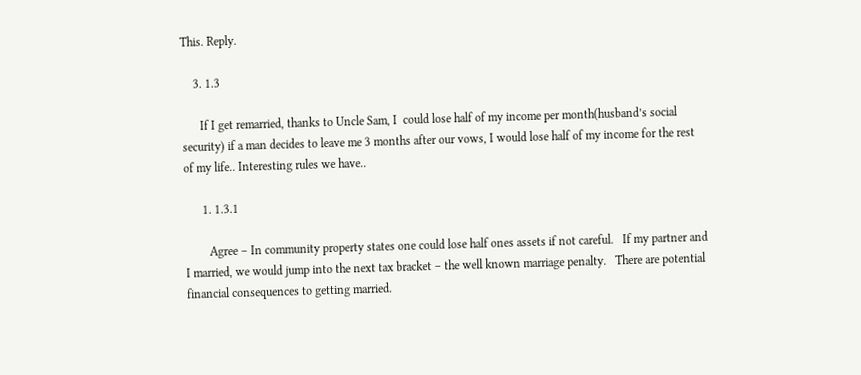This. Reply.

    3. 1.3

      If I get remarried, thanks to Uncle Sam, I  could lose half of my income per month(husband’s social security) if a man decides to leave me 3 months after our vows, I would lose half of my income for the rest of my life.. Interesting rules we have..

      1. 1.3.1

        Agree – In community property states one could lose half ones assets if not careful.   If my partner and I married, we would jump into the next tax bracket – the well known marriage penalty.   There are potential financial consequences to getting married.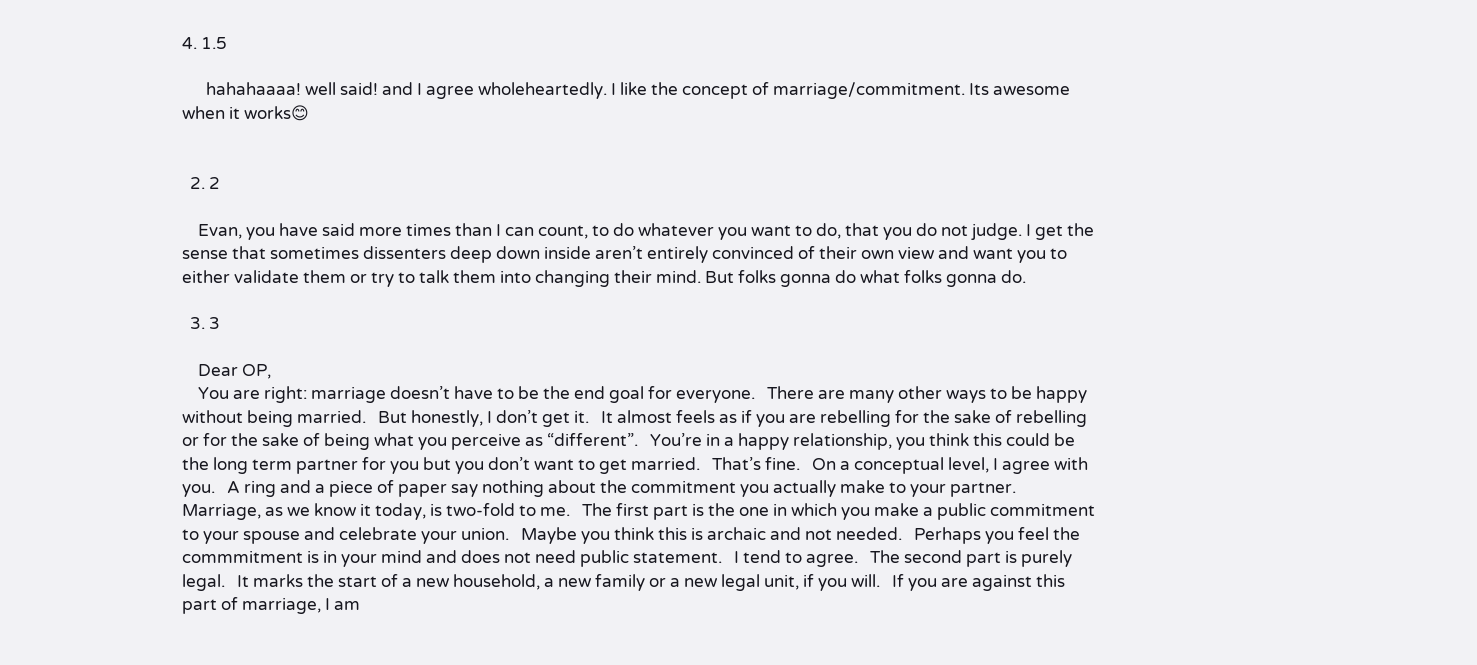4. 1.5

      hahahaaaa! well said! and I agree wholeheartedly. I like the concept of marriage/commitment. Its awesome when it works😊


  2. 2

    Evan, you have said more times than I can count, to do whatever you want to do, that you do not judge. I get the sense that sometimes dissenters deep down inside aren’t entirely convinced of their own view and want you to either validate them or try to talk them into changing their mind. But folks gonna do what folks gonna do.

  3. 3

    Dear OP,
    You are right: marriage doesn’t have to be the end goal for everyone.   There are many other ways to be happy without being married.   But honestly, I don’t get it.   It almost feels as if you are rebelling for the sake of rebelling or for the sake of being what you perceive as “different”.   You’re in a happy relationship, you think this could be the long term partner for you but you don’t want to get married.   That’s fine.   On a conceptual level, I agree with you.   A ring and a piece of paper say nothing about the commitment you actually make to your partner.   Marriage, as we know it today, is two-fold to me.   The first part is the one in which you make a public commitment to your spouse and celebrate your union.   Maybe you think this is archaic and not needed.   Perhaps you feel the commmitment is in your mind and does not need public statement.   I tend to agree.   The second part is purely legal.   It marks the start of a new household, a new family or a new legal unit, if you will.   If you are against this part of marriage, I am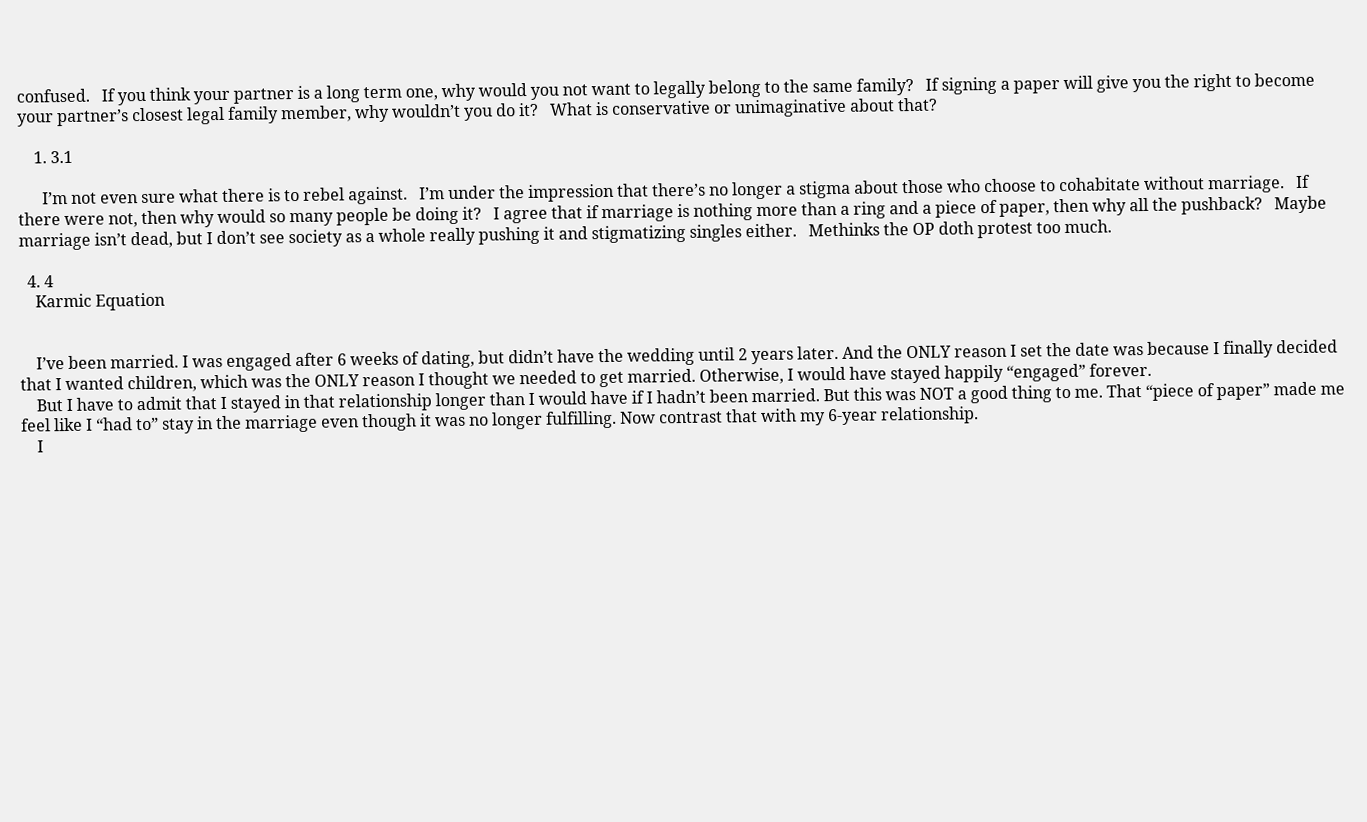confused.   If you think your partner is a long term one, why would you not want to legally belong to the same family?   If signing a paper will give you the right to become your partner’s closest legal family member, why wouldn’t you do it?   What is conservative or unimaginative about that?

    1. 3.1

      I’m not even sure what there is to rebel against.   I’m under the impression that there’s no longer a stigma about those who choose to cohabitate without marriage.   If there were not, then why would so many people be doing it?   I agree that if marriage is nothing more than a ring and a piece of paper, then why all the pushback?   Maybe marriage isn’t dead, but I don’t see society as a whole really pushing it and stigmatizing singles either.   Methinks the OP doth protest too much.

  4. 4
    Karmic Equation


    I’ve been married. I was engaged after 6 weeks of dating, but didn’t have the wedding until 2 years later. And the ONLY reason I set the date was because I finally decided that I wanted children, which was the ONLY reason I thought we needed to get married. Otherwise, I would have stayed happily “engaged” forever.
    But I have to admit that I stayed in that relationship longer than I would have if I hadn’t been married. But this was NOT a good thing to me. That “piece of paper” made me feel like I “had to” stay in the marriage even though it was no longer fulfilling. Now contrast that with my 6-year relationship.
    I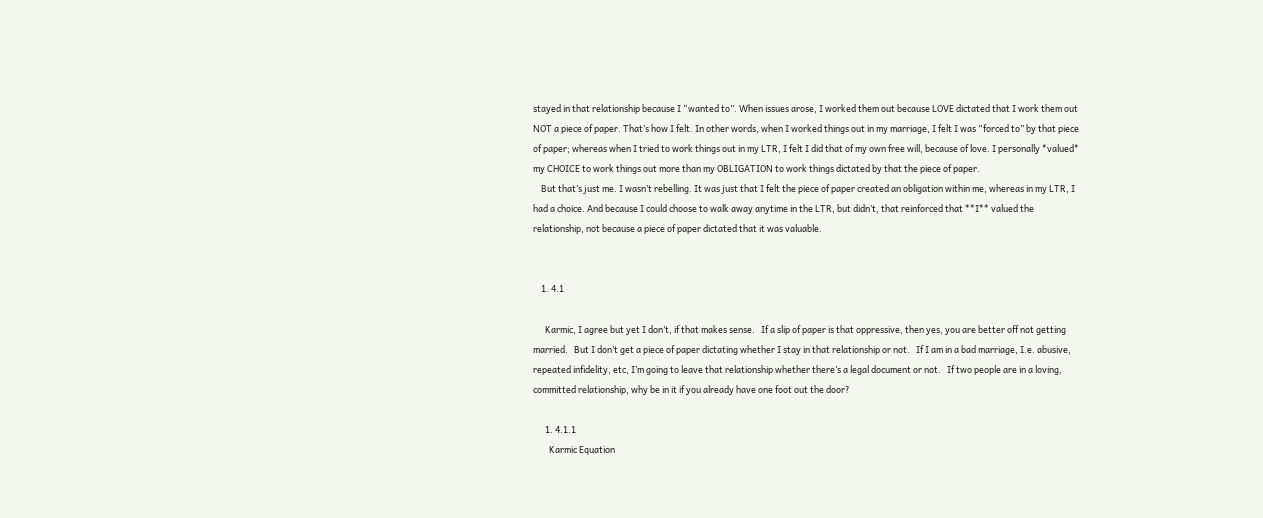stayed in that relationship because I “wanted to”. When issues arose, I worked them out because LOVE dictated that I work them out NOT a piece of paper. That’s how I felt. In other words, when I worked things out in my marriage, I felt I was “forced to” by that piece of paper; whereas when I tried to work things out in my LTR, I felt I did that of my own free will, because of love. I personally *valued* my CHOICE to work things out more than my OBLIGATION to work things dictated by that the piece of paper.
    But that’s just me. I wasn’t rebelling. It was just that I felt the piece of paper created an obligation within me, whereas in my LTR, I had a choice. And because I could choose to walk away anytime in the LTR, but didn’t, that reinforced that **I** valued the relationship, not because a piece of paper dictated that it was valuable.


    1. 4.1

      Karmic, I agree but yet I don’t, if that makes sense.   If a slip of paper is that oppressive, then yes, you are better off not getting married.   But I don’t get a piece of paper dictating whether I stay in that relationship or not.   If I am in a bad marriage, I.e. abusive, repeated infidelity, etc, I’m going to leave that relationship whether there’s a legal document or not.   If two people are in a loving, committed relationship, why be in it if you already have one foot out the door?

      1. 4.1.1
        Karmic Equation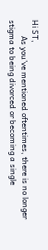Hi ST,
        As you’ve mentioned oftentimes, there is no longer stigma to being divorced or becoming a single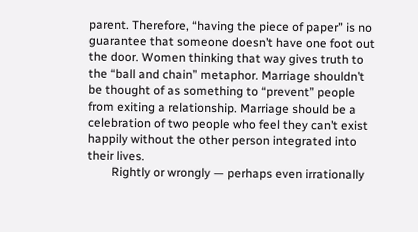parent. Therefore, “having the piece of paper” is no guarantee that someone doesn’t have one foot out the door. Women thinking that way gives truth to the “ball and chain” metaphor. Marriage shouldn’t be thought of as something to “prevent” people from exiting a relationship. Marriage should be a celebration of two people who feel they can’t exist happily without the other person integrated into their lives.
        Rightly or wrongly — perhaps even irrationally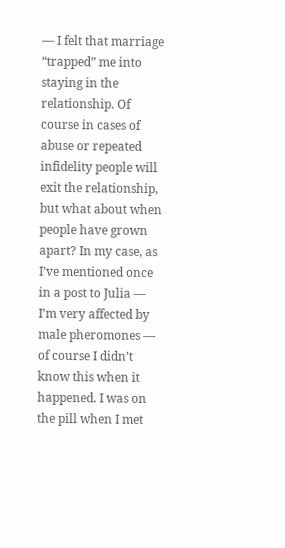— I felt that marriage “trapped” me into staying in the relationship. Of course in cases of abuse or repeated infidelity people will exit the relationship, but what about when people have grown apart? In my case, as I’ve mentioned once in a post to Julia — I’m very affected by male pheromones — of course I didn’t know this when it happened. I was on the pill when I met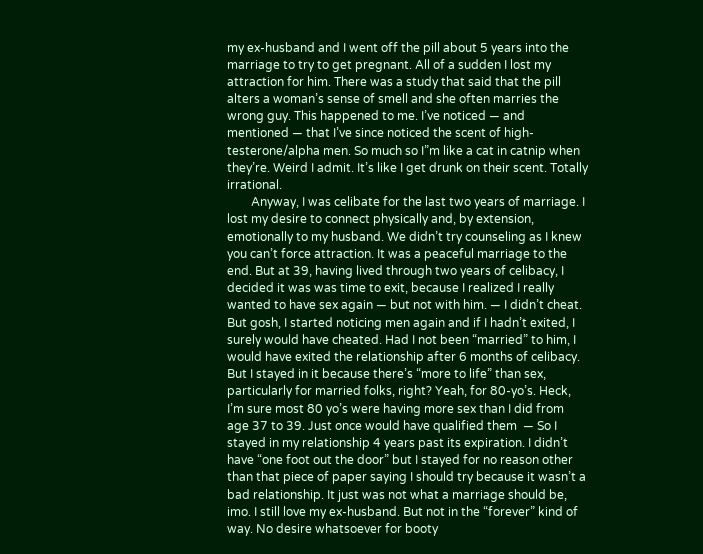my ex-husband and I went off the pill about 5 years into the marriage to try to get pregnant. All of a sudden I lost my attraction for him. There was a study that said that the pill alters a woman’s sense of smell and she often marries the wrong guy. This happened to me. I’ve noticed — and mentioned — that I’ve since noticed the scent of high-testerone/alpha men. So much so I”m like a cat in catnip when they’re. Weird I admit. It’s like I get drunk on their scent. Totally irrational.
        Anyway, I was celibate for the last two years of marriage. I lost my desire to connect physically and, by extension, emotionally to my husband. We didn’t try counseling as I knew you can’t force attraction. It was a peaceful marriage to the end. But at 39, having lived through two years of celibacy, I decided it was was time to exit, because I realized I really wanted to have sex again — but not with him. — I didn’t cheat. But gosh, I started noticing men again and if I hadn’t exited, I surely would have cheated. Had I not been “married” to him, I would have exited the relationship after 6 months of celibacy. But I stayed in it because there’s “more to life” than sex, particularly for married folks, right? Yeah, for 80-yo’s. Heck, I’m sure most 80 yo’s were having more sex than I did from age 37 to 39. Just once would have qualified them  — So I stayed in my relationship 4 years past its expiration. I didn’t have “one foot out the door” but I stayed for no reason other than that piece of paper saying I should try because it wasn’t a bad relationship. It just was not what a marriage should be, imo. I still love my ex-husband. But not in the “forever” kind of way. No desire whatsoever for booty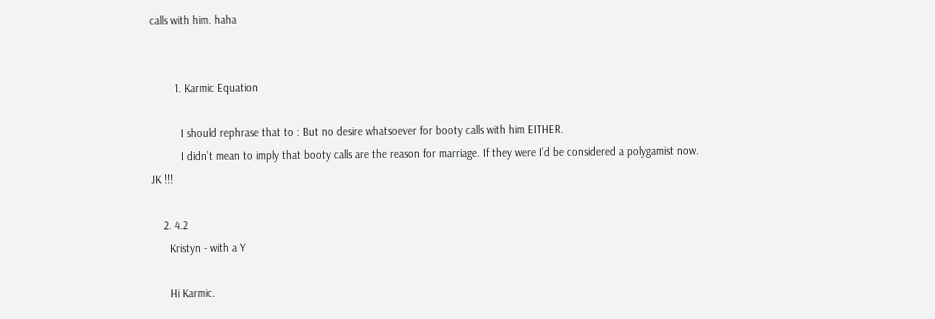calls with him. haha


        1. Karmic Equation

          I should rephrase that to : But no desire whatsoever for booty calls with him EITHER.
          I didn’t mean to imply that booty calls are the reason for marriage. If they were I’d be considered a polygamist now. JK !!!

    2. 4.2
      Kristyn - with a Y

      Hi Karmic.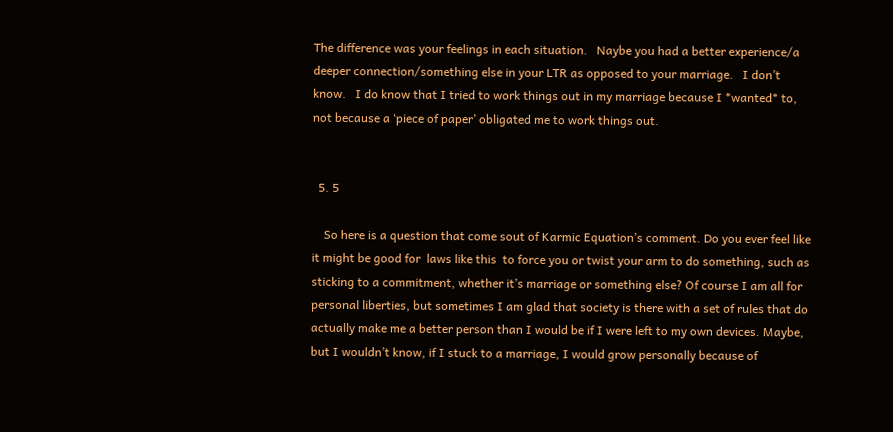The difference was your feelings in each situation.   Naybe you had a better experience/a deeper connection/something else in your LTR as opposed to your marriage.   I don’t know.   I do know that I tried to work things out in my marriage because I *wanted* to, not because a ‘piece of paper’ obligated me to work things out.


  5. 5

    So here is a question that come sout of Karmic Equation’s comment. Do you ever feel like it might be good for  laws like this  to force you or twist your arm to do something, such as sticking to a commitment, whether it’s marriage or something else? Of course I am all for personal liberties, but sometimes I am glad that society is there with a set of rules that do actually make me a better person than I would be if I were left to my own devices. Maybe, but I wouldn’t know, if I stuck to a marriage, I would grow personally because of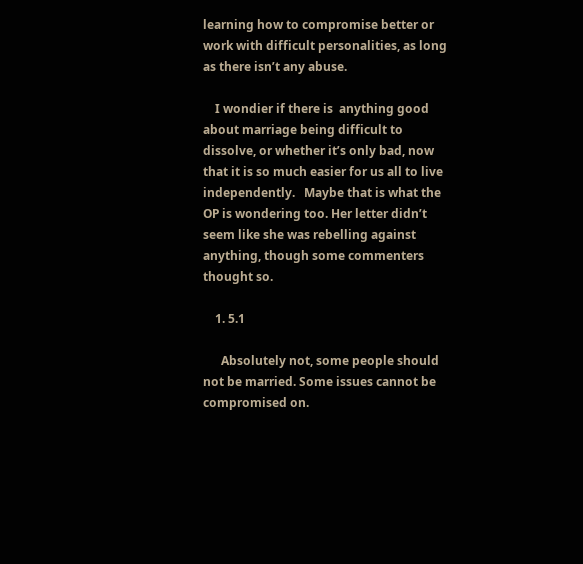learning how to compromise better or work with difficult personalities, as long as there isn’t any abuse.

    I wondier if there is  anything good  about marriage being difficult to dissolve, or whether it’s only bad, now that it is so much easier for us all to live independently.   Maybe that is what the OP is wondering too. Her letter didn’t seem like she was rebelling against anything, though some commenters thought so.

    1. 5.1

      Absolutely not, some people should not be married. Some issues cannot be compromised on.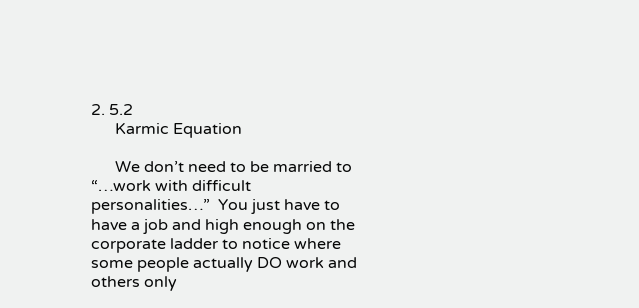2. 5.2
      Karmic Equation

      We don’t need to be married to “…work with difficult personalities…”  You just have to have a job and high enough on the corporate ladder to notice where some people actually DO work and others only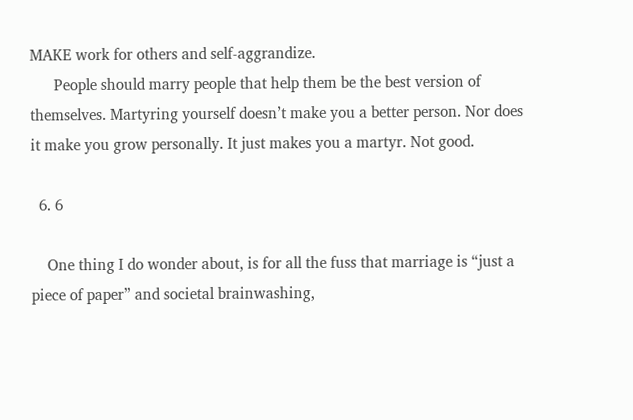MAKE work for others and self-aggrandize.
      People should marry people that help them be the best version of themselves. Martyring yourself doesn’t make you a better person. Nor does it make you grow personally. It just makes you a martyr. Not good.

  6. 6

    One thing I do wonder about, is for all the fuss that marriage is “just a piece of paper” and societal brainwashing,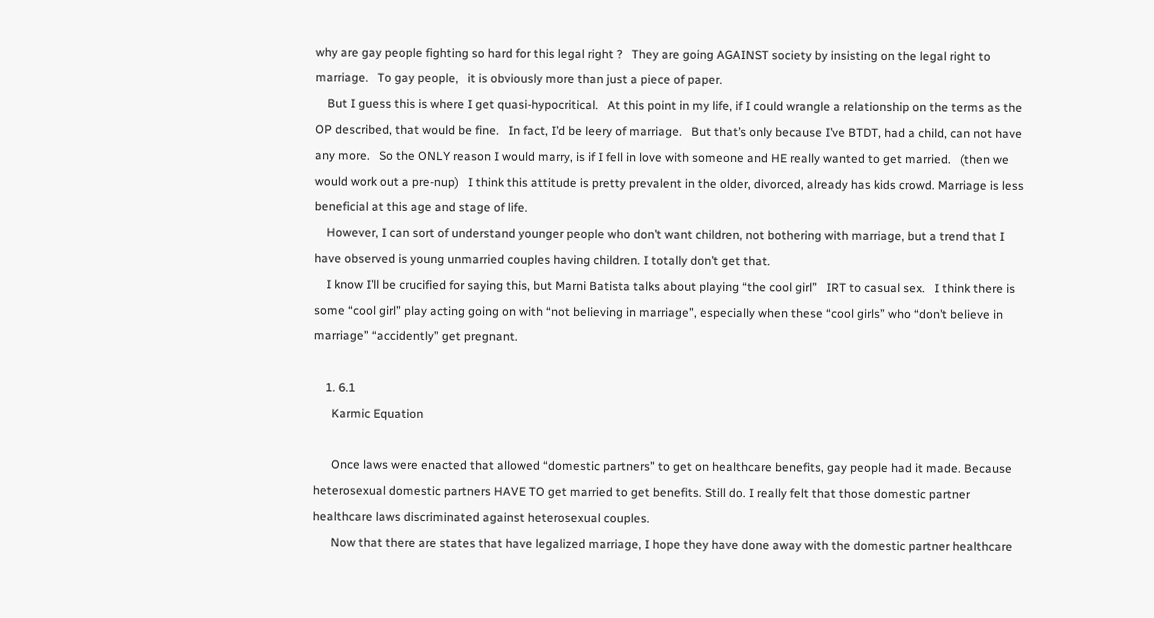why are gay people fighting so hard for this legal right ?   They are going AGAINST society by insisting on the legal right to marriage.   To gay people,   it is obviously more than just a piece of paper.
    But I guess this is where I get quasi-hypocritical.   At this point in my life, if I could wrangle a relationship on the terms as the OP described, that would be fine.   In fact, I’d be leery of marriage.   But that’s only because I’ve BTDT, had a child, can not have any more.   So the ONLY reason I would marry, is if I fell in love with someone and HE really wanted to get married.   (then we would work out a pre-nup)   I think this attitude is pretty prevalent in the older, divorced, already has kids crowd. Marriage is less beneficial at this age and stage of life.
    However, I can sort of understand younger people who don’t want children, not bothering with marriage, but a trend that I have observed is young unmarried couples having children. I totally don’t get that.
    I know I’ll be crucified for saying this, but Marni Batista talks about playing “the cool girl”   IRT to casual sex.   I think there is some “cool girl” play acting going on with “not believing in marriage”, especially when these “cool girls” who “don’t believe in marriage” “accidently” get pregnant.

    1. 6.1
      Karmic Equation

      Once laws were enacted that allowed “domestic partners” to get on healthcare benefits, gay people had it made. Because heterosexual domestic partners HAVE TO get married to get benefits. Still do. I really felt that those domestic partner healthcare laws discriminated against heterosexual couples.
      Now that there are states that have legalized marriage, I hope they have done away with the domestic partner healthcare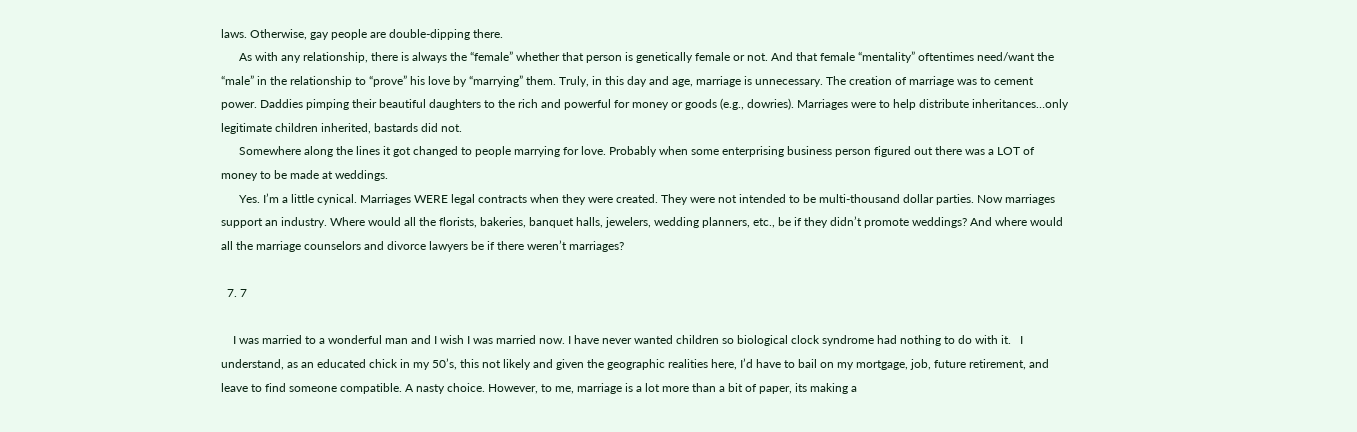laws. Otherwise, gay people are double-dipping there.
      As with any relationship, there is always the “female” whether that person is genetically female or not. And that female “mentality” oftentimes need/want the “male” in the relationship to “prove” his love by “marrying” them. Truly, in this day and age, marriage is unnecessary. The creation of marriage was to cement power. Daddies pimping their beautiful daughters to the rich and powerful for money or goods (e.g., dowries). Marriages were to help distribute inheritances…only legitimate children inherited, bastards did not.
      Somewhere along the lines it got changed to people marrying for love. Probably when some enterprising business person figured out there was a LOT of money to be made at weddings.
      Yes. I’m a little cynical. Marriages WERE legal contracts when they were created. They were not intended to be multi-thousand dollar parties. Now marriages support an industry. Where would all the florists, bakeries, banquet halls, jewelers, wedding planners, etc., be if they didn’t promote weddings? And where would all the marriage counselors and divorce lawyers be if there weren’t marriages?

  7. 7

    I was married to a wonderful man and I wish I was married now. I have never wanted children so biological clock syndrome had nothing to do with it.   I understand, as an educated chick in my 50’s, this not likely and given the geographic realities here, I’d have to bail on my mortgage, job, future retirement, and leave to find someone compatible. A nasty choice. However, to me, marriage is a lot more than a bit of paper, its making a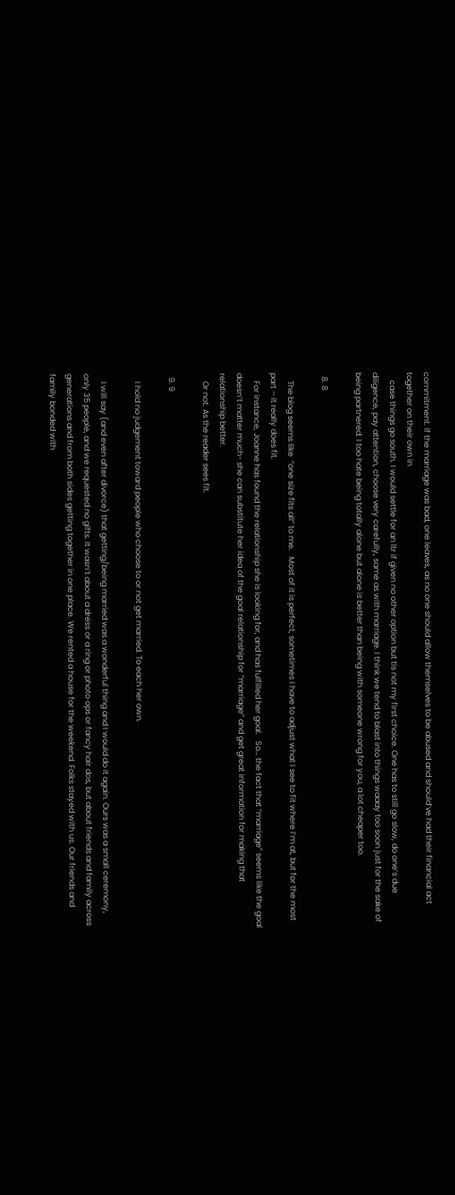commitment. If the marriage was bad, one leaves, as no one should allow themselves to be abused and should’ve had their financial act together on their own in
    case things go south. I would settle for an ltr if given no other option but tis not my first choice. One has to still go slow, do one’s due diligence, pay attention, choose very carefully, same as with marriage. I think we tend to blast into things waaay too soon just for the sake of being partnered. I too hate being totally alone but alone is better than being with someone wrong for you, a lot cheaper too.

  8. 8

    The blog seems like  “one size fits all” to me.   Most of it is perfect, sometimes I have to adjust what I see to fit where I’m at, but for the most part – it really does fit.
    For instance, Joanne has found the relationship she is looking for, and has fulfilled her goal.   So… the fact that “marriage” seems like the goal doesn’t matter much- she can substitute her idea of the goal relationship for “marriage” and get great information for making that relationship better.
    Or not. As the reader sees fit.

  9. 9

    I hold no judgement toward people who choose to or not get married. To each her own.

    I will say (and even after divorce) that getting/being married was a wonderful thing and I would do it again. Ours was a small ceremony, only 35 people, and we requested no gifts. It wasn’t about a dress or a ring or photo ops or fancy hair dos, but about friends and family across generations and from both sides getting together in one place. We rented a house for the weekend. Folks stayed with us. Our friends and family bonded with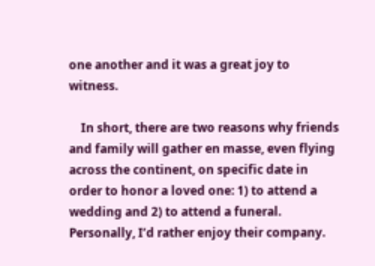one another and it was a great joy to witness.

    In short, there are two reasons why friends and family will gather en masse, even flying across the continent, on specific date in order to honor a loved one: 1) to attend a wedding and 2) to attend a funeral. Personally, I’d rather enjoy their company.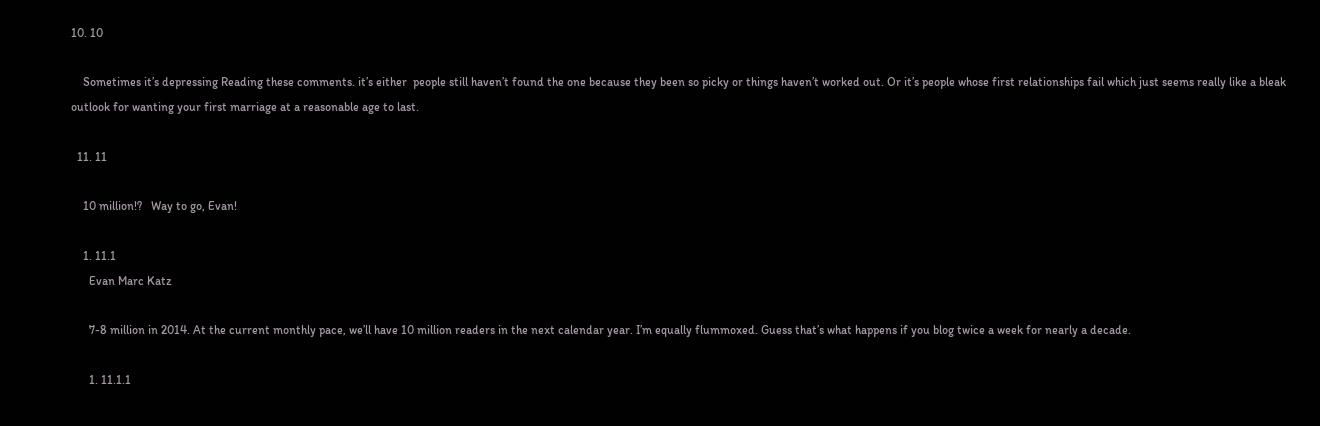10. 10

    Sometimes it’s depressing Reading these comments. it’s either  people still haven’t found the one because they been so picky or things haven’t worked out. Or it’s people whose first relationships fail which just seems really like a bleak outlook for wanting your first marriage at a reasonable age to last.

  11. 11

    10 million!?   Way to go, Evan!

    1. 11.1
      Evan Marc Katz

      7-8 million in 2014. At the current monthly pace, we’ll have 10 million readers in the next calendar year. I’m equally flummoxed. Guess that’s what happens if you blog twice a week for nearly a decade.

      1. 11.1.1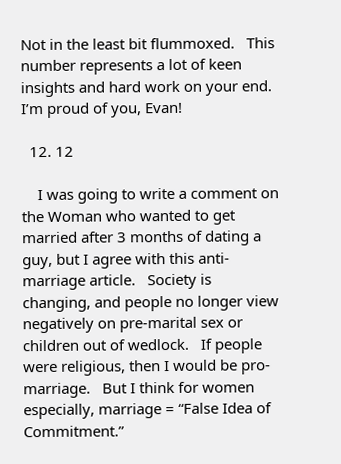Not in the least bit flummoxed.   This number represents a lot of keen insights and hard work on your end.   I’m proud of you, Evan!

  12. 12

    I was going to write a comment on the Woman who wanted to get married after 3 months of dating a guy, but I agree with this anti-marriage article.   Society is changing, and people no longer view negatively on pre-marital sex or children out of wedlock.   If people were religious, then I would be pro-marriage.   But I think for women especially, marriage = “False Idea of Commitment.”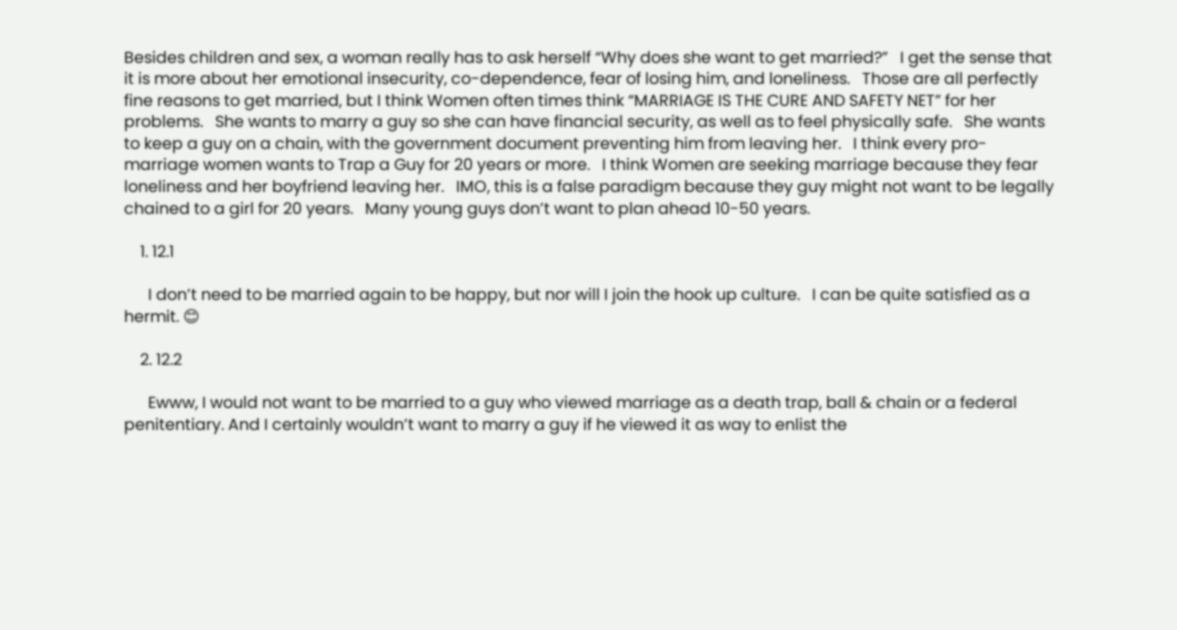Besides children and sex, a woman really has to ask herself “Why does she want to get married?”   I get the sense that it is more about her emotional insecurity, co-dependence, fear of losing him, and loneliness.   Those are all perfectly fine reasons to get married, but I think Women often times think “MARRIAGE IS THE CURE AND SAFETY NET” for her problems.   She wants to marry a guy so she can have financial security, as well as to feel physically safe.   She wants to keep a guy on a chain, with the government document preventing him from leaving her.   I think every pro-marriage women wants to Trap a Guy for 20 years or more.   I think Women are seeking marriage because they fear loneliness and her boyfriend leaving her.   IMO, this is a false paradigm because they guy might not want to be legally chained to a girl for 20 years.   Many young guys don’t want to plan ahead 10-50 years.

    1. 12.1

      I don’t need to be married again to be happy, but nor will I join the hook up culture.   I can be quite satisfied as a hermit. 😊

    2. 12.2

      Ewww, I would not want to be married to a guy who viewed marriage as a death trap, ball & chain or a federal penitentiary. And I certainly wouldn’t want to marry a guy if he viewed it as way to enlist the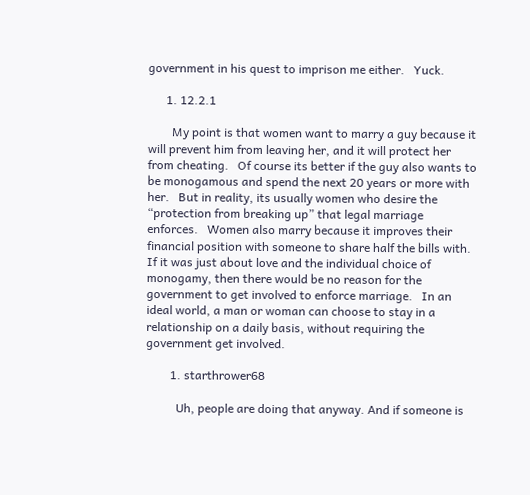government in his quest to imprison me either.   Yuck.

      1. 12.2.1

        My point is that women want to marry a guy because it will prevent him from leaving her, and it will protect her from cheating.   Of course its better if the guy also wants to be monogamous and spend the next 20 years or more with her.   But in reality, its usually women who desire the “protection from breaking up” that legal marriage enforces.   Women also marry because it improves their financial position with someone to share half the bills with.   If it was just about love and the individual choice of monogamy, then there would be no reason for the government to get involved to enforce marriage.   In an ideal world, a man or woman can choose to stay in a relationship on a daily basis, without requiring the government get involved.

        1. starthrower68

          Uh, people are doing that anyway. And if someone is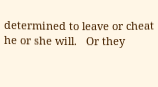determined to leave or cheat he or she will.   Or they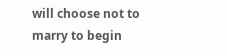will choose not to marry to begin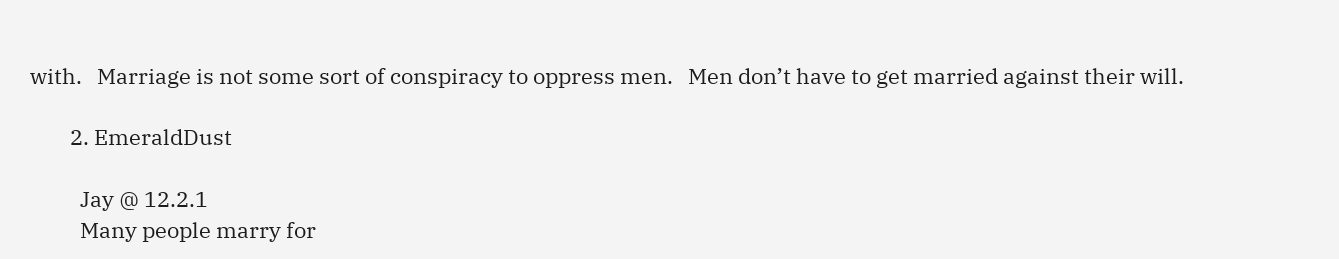with.   Marriage is not some sort of conspiracy to oppress men.   Men don’t have to get married against their will.

        2. EmeraldDust

          Jay @ 12.2.1
          Many people marry for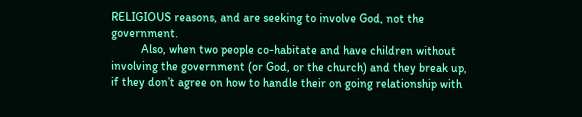RELIGIOUS reasons, and are seeking to involve God, not the government.
          Also, when two people co-habitate and have children without involving the government (or God, or the church) and they break up,   if they don’t agree on how to handle their on going relationship with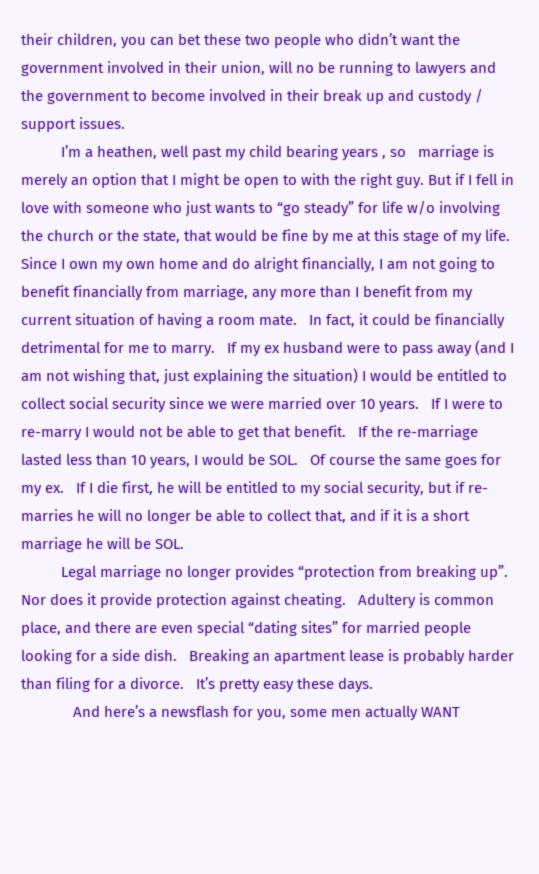their children, you can bet these two people who didn’t want the government involved in their union, will no be running to lawyers and the government to become involved in their break up and custody / support issues.
          I’m a heathen, well past my child bearing years , so   marriage is merely an option that I might be open to with the right guy. But if I fell in love with someone who just wants to “go steady” for life w/o involving the church or the state, that would be fine by me at this stage of my life.   Since I own my own home and do alright financially, I am not going to benefit financially from marriage, any more than I benefit from my current situation of having a room mate.   In fact, it could be financially detrimental for me to marry.   If my ex husband were to pass away (and I am not wishing that, just explaining the situation) I would be entitled to collect social security since we were married over 10 years.   If I were to re-marry I would not be able to get that benefit.   If the re-marriage lasted less than 10 years, I would be SOL.   Of course the same goes for my ex.   If I die first, he will be entitled to my social security, but if re-marries he will no longer be able to collect that, and if it is a short marriage he will be SOL.
          Legal marriage no longer provides “protection from breaking up”. Nor does it provide protection against cheating.   Adultery is common place, and there are even special “dating sites” for married people looking for a side dish.   Breaking an apartment lease is probably harder than filing for a divorce.   It’s pretty easy these days.
             And here’s a newsflash for you, some men actually WANT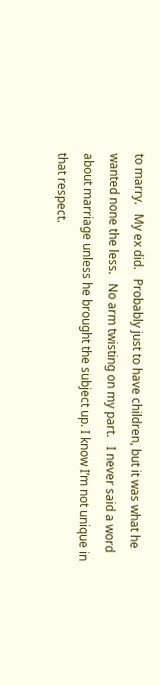to marry.   My ex did.   Probably just to have children, but it was what he wanted none the less.   No arm twisting on my part.   I never said a word about marriage unless he brought the subject up. I know I’m not unique in that respect.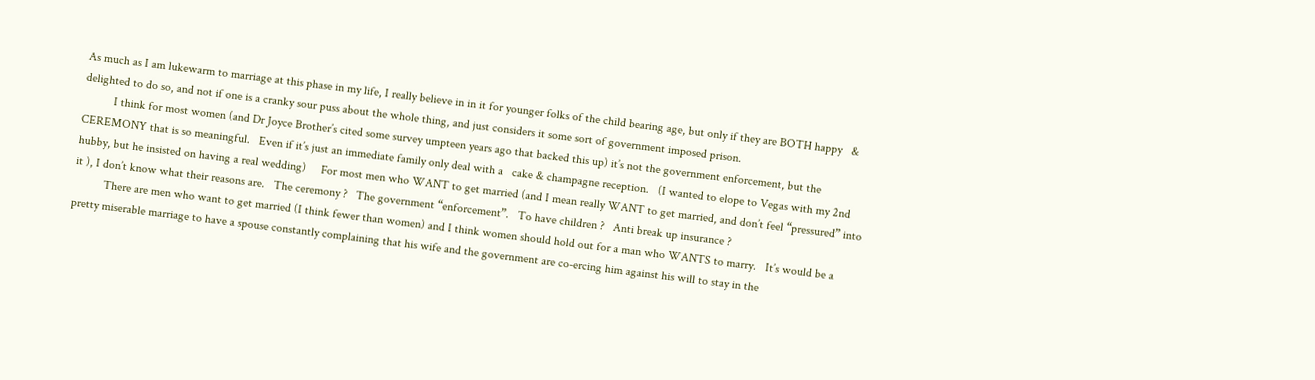As much as I am lukewarm to marriage at this phase in my life, I really believe in in it for younger folks of the child bearing age, but only if they are BOTH happy   & delighted to do so, and not if one is a cranky sour puss about the whole thing, and just considers it some sort of government imposed prison.
          I think for most women (and Dr Joyce Brother’s cited some survey umpteen years ago that backed this up) it’s not the government enforcement, but the CEREMONY that is so meaningful.   Even if it’s just an immediate family only deal with a   cake & champagne reception.   (I wanted to elope to Vegas with my 2nd hubby, but he insisted on having a real wedding)     For most men who WANT to get married (and I mean really WANT to get married, and don’t feel “pressured” into it ), I don’t know what their reasons are.   The ceremony ?   The government “enforcement”.   To have children ?   Anti break up insurance ?
          There are men who want to get married (I think fewer than women) and I think women should hold out for a man who WANTS to marry.   It’s would be a pretty miserable marriage to have a spouse constantly complaining that his wife and the government are co-ercing him against his will to stay in the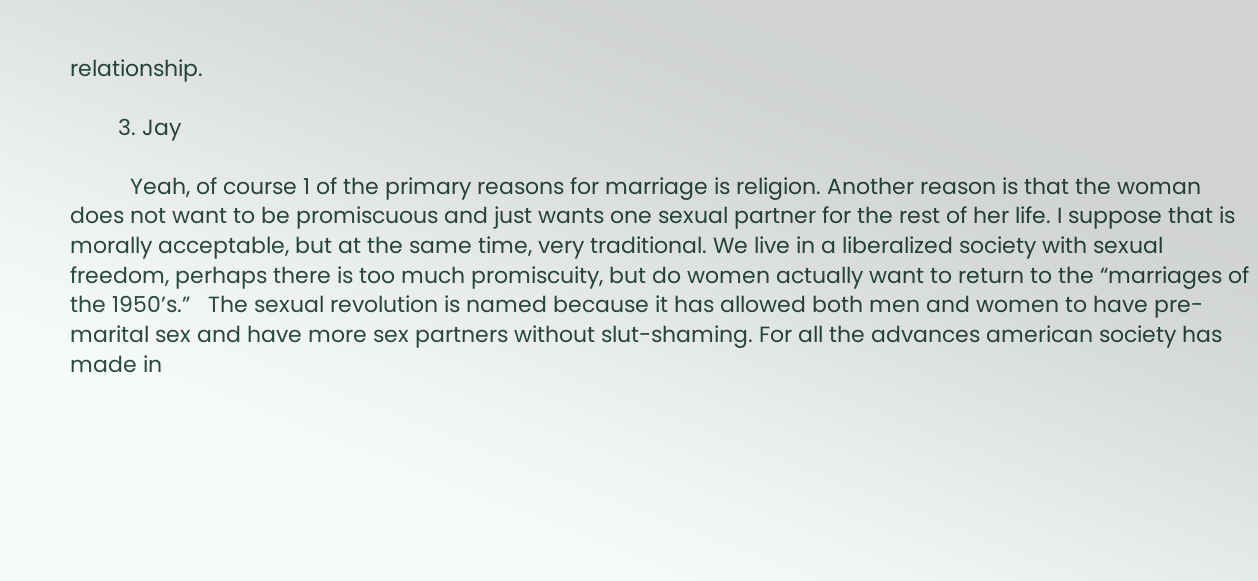relationship.

        3. Jay

          Yeah, of course 1 of the primary reasons for marriage is religion. Another reason is that the woman does not want to be promiscuous and just wants one sexual partner for the rest of her life. I suppose that is morally acceptable, but at the same time, very traditional. We live in a liberalized society with sexual freedom, perhaps there is too much promiscuity, but do women actually want to return to the “marriages of the 1950’s.”   The sexual revolution is named because it has allowed both men and women to have pre-marital sex and have more sex partners without slut-shaming. For all the advances american society has made in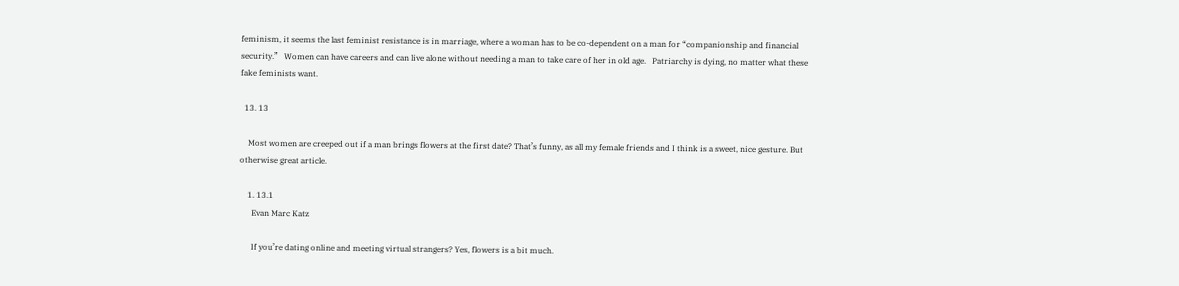feminism, it seems the last feminist resistance is in marriage, where a woman has to be co-dependent on a man for “companionship and financial security.”   Women can have careers and can live alone without needing a man to take care of her in old age.   Patriarchy is dying, no matter what these fake feminists want.

  13. 13

    Most women are creeped out if a man brings flowers at the first date? That’s funny, as all my female friends and I think is a sweet, nice gesture. But otherwise great article.

    1. 13.1
      Evan Marc Katz

      If you’re dating online and meeting virtual strangers? Yes, flowers is a bit much.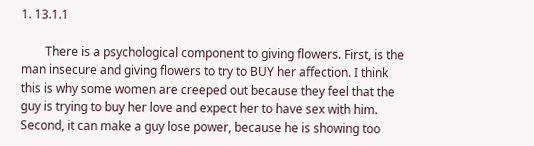1. 13.1.1

        There is a psychological component to giving flowers. First, is the man insecure and giving flowers to try to BUY her affection. I think this is why some women are creeped out because they feel that the guy is trying to buy her love and expect her to have sex with him. Second, it can make a guy lose power, because he is showing too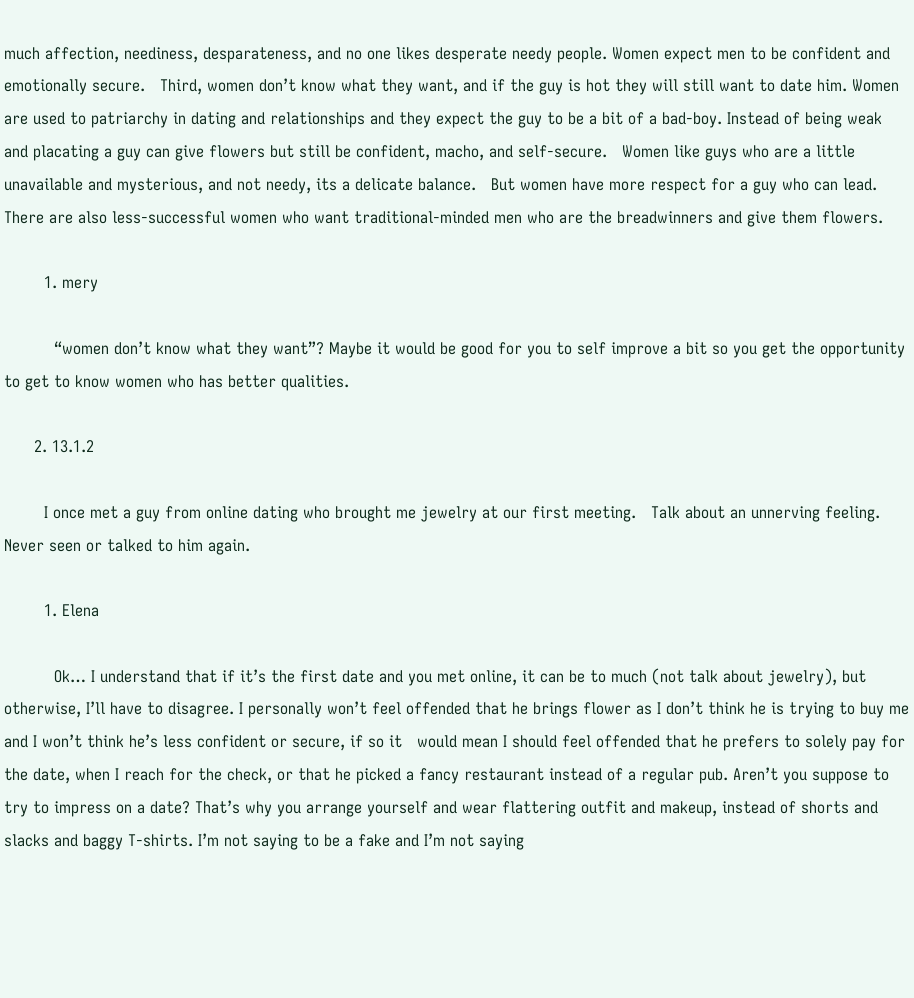much affection, neediness, desparateness, and no one likes desperate needy people. Women expect men to be confident and emotionally secure.   Third, women don’t know what they want, and if the guy is hot they will still want to date him. Women are used to patriarchy in dating and relationships and they expect the guy to be a bit of a bad-boy. Instead of being weak and placating a guy can give flowers but still be confident, macho, and self-secure.   Women like guys who are a little unavailable and mysterious, and not needy, its a delicate balance.   But women have more respect for a guy who can lead.   There are also less-successful women who want traditional-minded men who are the breadwinners and give them flowers.

        1. mery

          “women don’t know what they want”? Maybe it would be good for you to self improve a bit so you get the opportunity to get to know women who has better qualities.

      2. 13.1.2

        I once met a guy from online dating who brought me jewelry at our first meeting.   Talk about an unnerving feeling.   Never seen or talked to him again.

        1. Elena

          Ok… I understand that if it’s the first date and you met online, it can be to much (not talk about jewelry), but otherwise, I’ll have to disagree. I personally won’t feel offended that he brings flower as I don’t think he is trying to buy me and I won’t think he’s less confident or secure, if so it   would mean I should feel offended that he prefers to solely pay for the date, when I reach for the check, or that he picked a fancy restaurant instead of a regular pub. Aren’t you suppose to try to impress on a date? That’s why you arrange yourself and wear flattering outfit and makeup, instead of shorts and slacks and baggy T-shirts. I’m not saying to be a fake and I’m not saying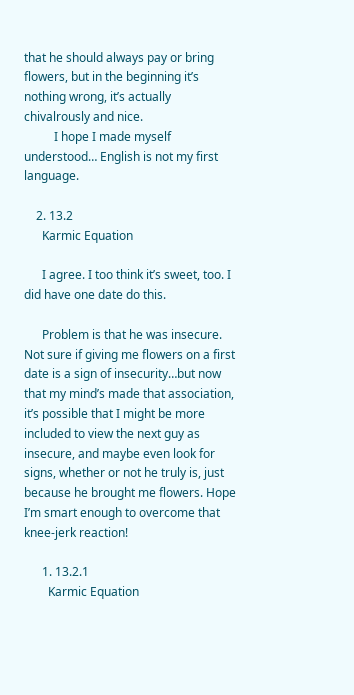that he should always pay or bring flowers, but in the beginning it’s nothing wrong, it’s actually chivalrously and nice.
          I hope I made myself understood… English is not my first language.

    2. 13.2
      Karmic Equation

      I agree. I too think it’s sweet, too. I did have one date do this.

      Problem is that he was insecure. Not sure if giving me flowers on a first date is a sign of insecurity…but now that my mind’s made that association, it’s possible that I might be more included to view the next guy as insecure, and maybe even look for signs, whether or not he truly is, just because he brought me flowers. Hope I’m smart enough to overcome that knee-jerk reaction!

      1. 13.2.1
        Karmic Equation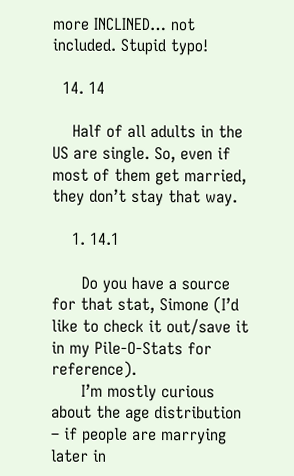more INCLINED… not included. Stupid typo!

  14. 14

    Half of all adults in the US are single. So, even if most of them get married, they don’t stay that way.

    1. 14.1

      Do you have a source for that stat, Simone (I’d like to check it out/save it in my Pile-O-Stats for reference).
      I’m mostly curious about the age distribution – if people are marrying later in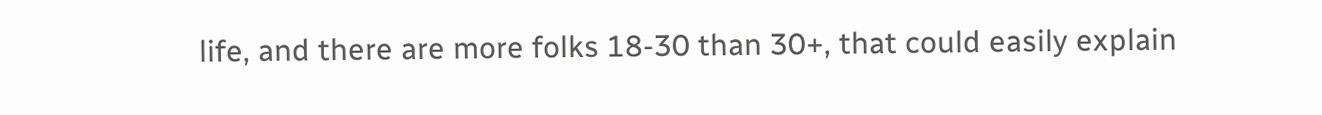life, and there are more folks 18-30 than 30+, that could easily explain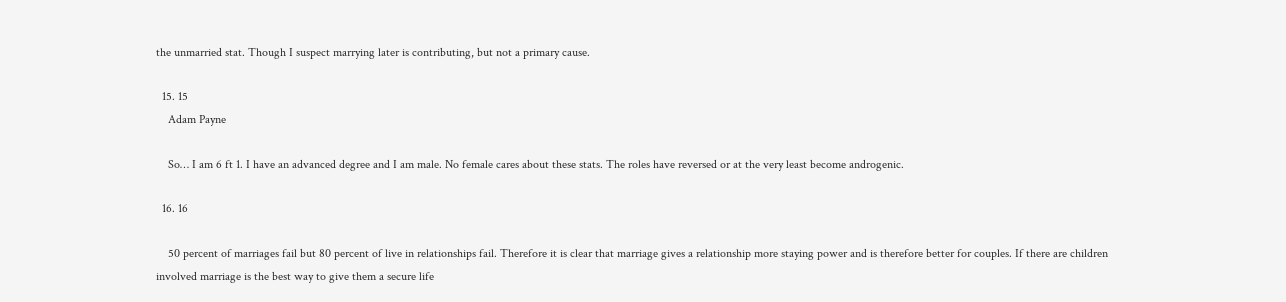the unmarried stat. Though I suspect marrying later is contributing, but not a primary cause.

  15. 15
    Adam Payne

    So… I am 6 ft 1. I have an advanced degree and I am male. No female cares about these stats. The roles have reversed or at the very least become androgenic.

  16. 16

    50 percent of marriages fail but 80 percent of live in relationships fail. Therefore it is clear that marriage gives a relationship more staying power and is therefore better for couples. If there are children involved marriage is the best way to give them a secure life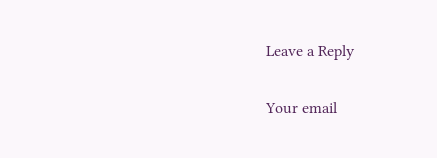Leave a Reply

Your email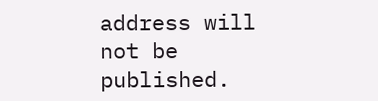address will not be published.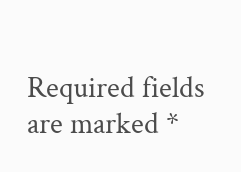Required fields are marked *